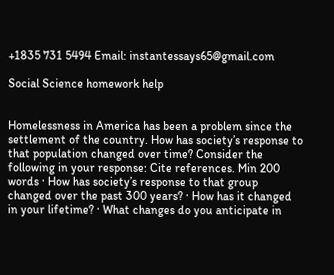+1835 731 5494 Email: instantessays65@gmail.com

Social Science homework help


Homelessness in America has been a problem since the settlement of the country. How has society’s response to that population changed over time? Consider the following in your response: Cite references. Min 200 words · How has society’s response to that group changed over the past 300 years? · How has it changed in your lifetime? · What changes do you anticipate in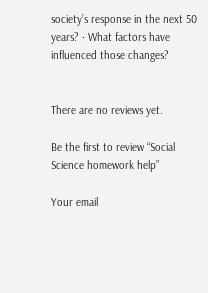society’s response in the next 50 years? · What factors have influenced those changes?


There are no reviews yet.

Be the first to review “Social Science homework help”

Your email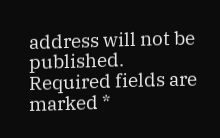address will not be published. Required fields are marked *